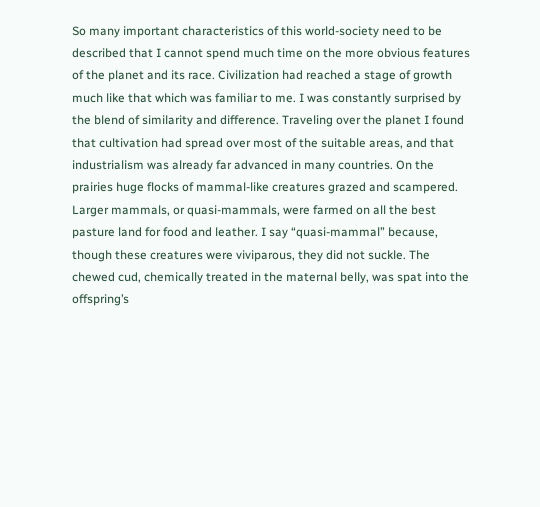So many important characteristics of this world-society need to be described that I cannot spend much time on the more obvious features of the planet and its race. Civilization had reached a stage of growth much like that which was familiar to me. I was constantly surprised by the blend of similarity and difference. Traveling over the planet I found that cultivation had spread over most of the suitable areas, and that industrialism was already far advanced in many countries. On the prairies huge flocks of mammal-like creatures grazed and scampered. Larger mammals, or quasi-mammals, were farmed on all the best pasture land for food and leather. I say “quasi-mammal” because, though these creatures were viviparous, they did not suckle. The chewed cud, chemically treated in the maternal belly, was spat into the offspring’s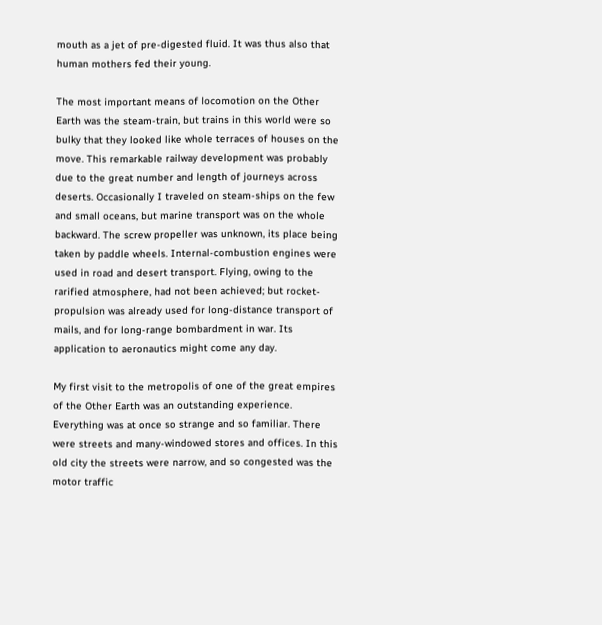mouth as a jet of pre-digested fluid. It was thus also that human mothers fed their young.

The most important means of locomotion on the Other Earth was the steam-train, but trains in this world were so bulky that they looked like whole terraces of houses on the move. This remarkable railway development was probably due to the great number and length of journeys across deserts. Occasionally I traveled on steam-ships on the few and small oceans, but marine transport was on the whole backward. The screw propeller was unknown, its place being taken by paddle wheels. Internal-combustion engines were used in road and desert transport. Flying, owing to the rarified atmosphere, had not been achieved; but rocket-propulsion was already used for long-distance transport of mails, and for long-range bombardment in war. Its application to aeronautics might come any day.

My first visit to the metropolis of one of the great empires of the Other Earth was an outstanding experience. Everything was at once so strange and so familiar. There were streets and many-windowed stores and offices. In this old city the streets were narrow, and so congested was the motor traffic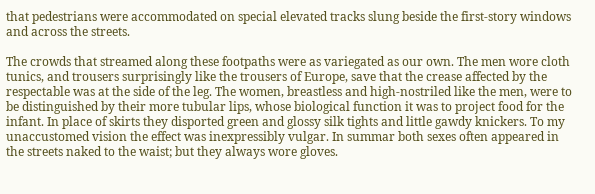that pedestrians were accommodated on special elevated tracks slung beside the first-story windows and across the streets.

The crowds that streamed along these footpaths were as variegated as our own. The men wore cloth tunics, and trousers surprisingly like the trousers of Europe, save that the crease affected by the respectable was at the side of the leg. The women, breastless and high-nostriled like the men, were to be distinguished by their more tubular lips, whose biological function it was to project food for the infant. In place of skirts they disported green and glossy silk tights and little gawdy knickers. To my unaccustomed vision the effect was inexpressibly vulgar. In summar both sexes often appeared in the streets naked to the waist; but they always wore gloves.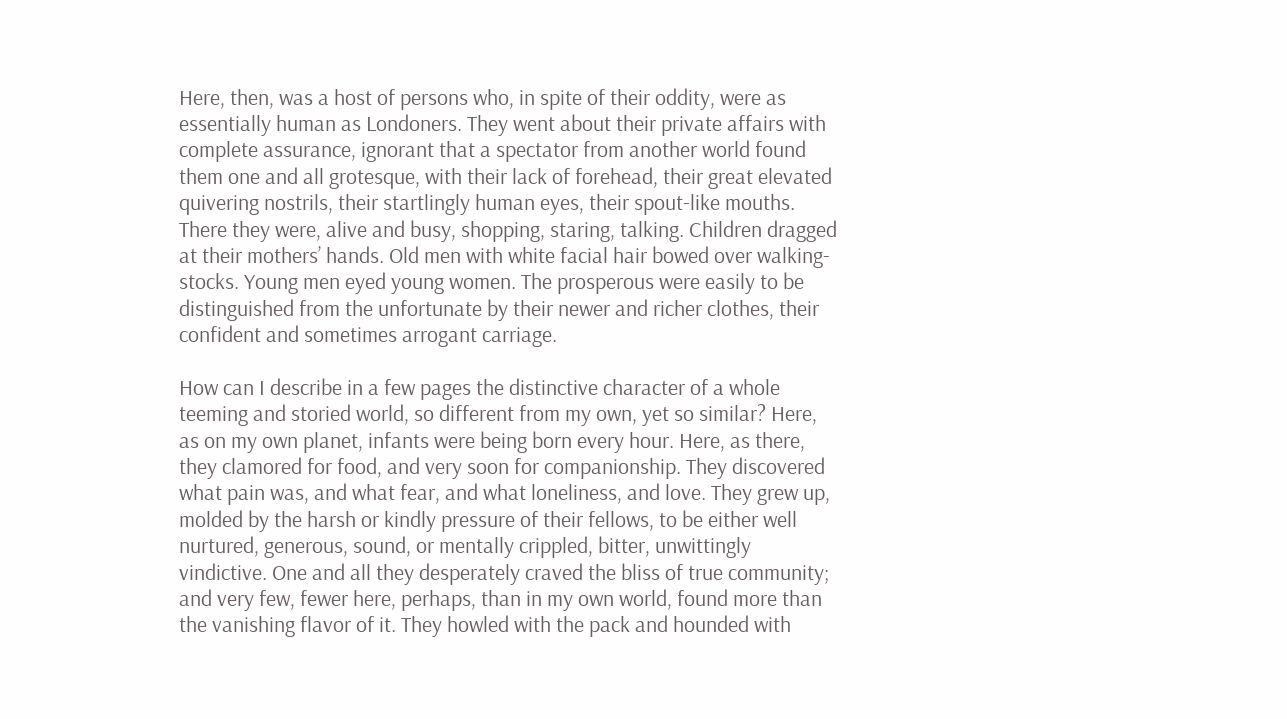Here, then, was a host of persons who, in spite of their oddity, were as essentially human as Londoners. They went about their private affairs with complete assurance, ignorant that a spectator from another world found them one and all grotesque, with their lack of forehead, their great elevated quivering nostrils, their startlingly human eyes, their spout-like mouths. There they were, alive and busy, shopping, staring, talking. Children dragged at their mothers’ hands. Old men with white facial hair bowed over walking-stocks. Young men eyed young women. The prosperous were easily to be distinguished from the unfortunate by their newer and richer clothes, their confident and sometimes arrogant carriage.

How can I describe in a few pages the distinctive character of a whole teeming and storied world, so different from my own, yet so similar? Here, as on my own planet, infants were being born every hour. Here, as there, they clamored for food, and very soon for companionship. They discovered what pain was, and what fear, and what loneliness, and love. They grew up, molded by the harsh or kindly pressure of their fellows, to be either well nurtured, generous, sound, or mentally crippled, bitter, unwittingly vindictive. One and all they desperately craved the bliss of true community; and very few, fewer here, perhaps, than in my own world, found more than the vanishing flavor of it. They howled with the pack and hounded with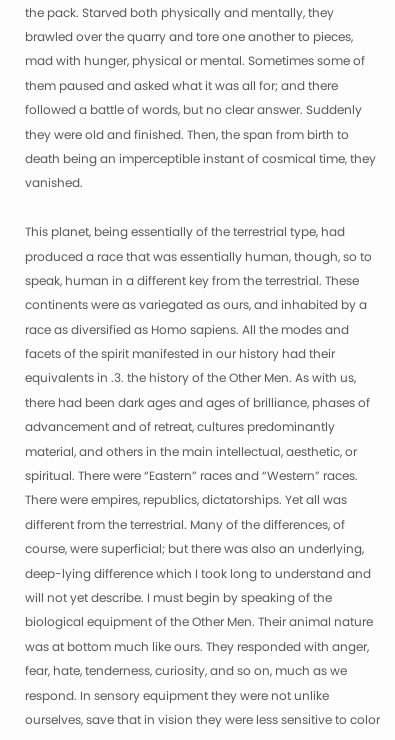the pack. Starved both physically and mentally, they brawled over the quarry and tore one another to pieces, mad with hunger, physical or mental. Sometimes some of them paused and asked what it was all for; and there followed a battle of words, but no clear answer. Suddenly they were old and finished. Then, the span from birth to death being an imperceptible instant of cosmical time, they vanished.

This planet, being essentially of the terrestrial type, had produced a race that was essentially human, though, so to speak, human in a different key from the terrestrial. These continents were as variegated as ours, and inhabited by a race as diversified as Homo sapiens. All the modes and facets of the spirit manifested in our history had their equivalents in .3. the history of the Other Men. As with us, there had been dark ages and ages of brilliance, phases of advancement and of retreat, cultures predominantly material, and others in the main intellectual, aesthetic, or spiritual. There were “Eastern” races and “Western” races. There were empires, republics, dictatorships. Yet all was different from the terrestrial. Many of the differences, of course, were superficial; but there was also an underlying, deep-lying difference which I took long to understand and will not yet describe. I must begin by speaking of the biological equipment of the Other Men. Their animal nature was at bottom much like ours. They responded with anger, fear, hate, tenderness, curiosity, and so on, much as we respond. In sensory equipment they were not unlike ourselves, save that in vision they were less sensitive to color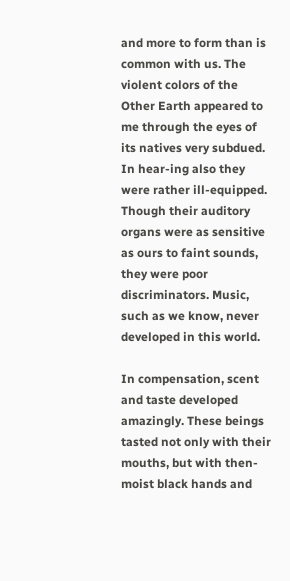and more to form than is common with us. The violent colors of the Other Earth appeared to me through the eyes of its natives very subdued. In hear-ing also they were rather ill-equipped. Though their auditory organs were as sensitive as ours to faint sounds, they were poor discriminators. Music, such as we know, never developed in this world.

In compensation, scent and taste developed amazingly. These beings tasted not only with their mouths, but with then-moist black hands and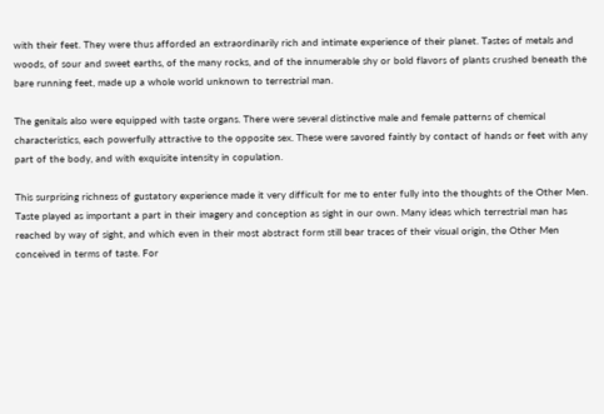with their feet. They were thus afforded an extraordinarily rich and intimate experience of their planet. Tastes of metals and woods, of sour and sweet earths, of the many rocks, and of the innumerable shy or bold flavors of plants crushed beneath the bare running feet, made up a whole world unknown to terrestrial man.

The genitals also were equipped with taste organs. There were several distinctive male and female patterns of chemical characteristics, each powerfully attractive to the opposite sex. These were savored faintly by contact of hands or feet with any part of the body, and with exquisite intensity in copulation.

This surprising richness of gustatory experience made it very difficult for me to enter fully into the thoughts of the Other Men. Taste played as important a part in their imagery and conception as sight in our own. Many ideas which terrestrial man has reached by way of sight, and which even in their most abstract form still bear traces of their visual origin, the Other Men conceived in terms of taste. For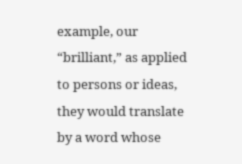example, our “brilliant,” as applied to persons or ideas, they would translate by a word whose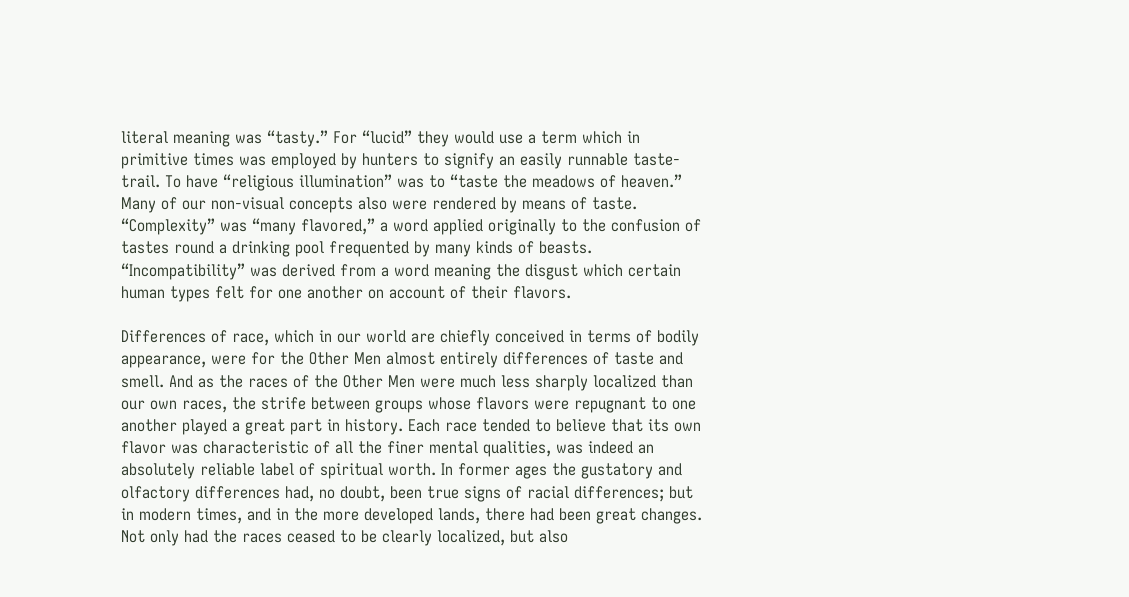literal meaning was “tasty.” For “lucid” they would use a term which in primitive times was employed by hunters to signify an easily runnable taste-trail. To have “religious illumination” was to “taste the meadows of heaven.” Many of our non-visual concepts also were rendered by means of taste. “Complexity” was “many flavored,” a word applied originally to the confusion of tastes round a drinking pool frequented by many kinds of beasts. “Incompatibility” was derived from a word meaning the disgust which certain human types felt for one another on account of their flavors.

Differences of race, which in our world are chiefly conceived in terms of bodily appearance, were for the Other Men almost entirely differences of taste and smell. And as the races of the Other Men were much less sharply localized than our own races, the strife between groups whose flavors were repugnant to one another played a great part in history. Each race tended to believe that its own flavor was characteristic of all the finer mental qualities, was indeed an absolutely reliable label of spiritual worth. In former ages the gustatory and olfactory differences had, no doubt, been true signs of racial differences; but in modern times, and in the more developed lands, there had been great changes. Not only had the races ceased to be clearly localized, but also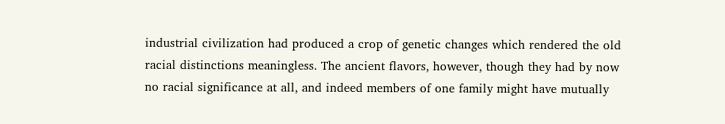industrial civilization had produced a crop of genetic changes which rendered the old racial distinctions meaningless. The ancient flavors, however, though they had by now no racial significance at all, and indeed members of one family might have mutually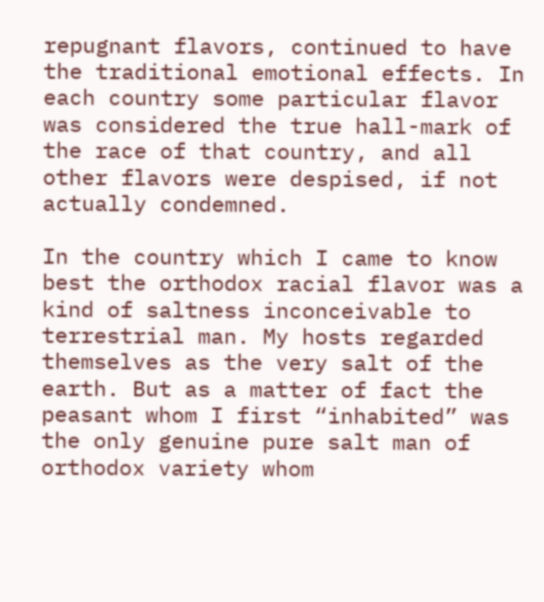repugnant flavors, continued to have the traditional emotional effects. In each country some particular flavor was considered the true hall-mark of the race of that country, and all other flavors were despised, if not actually condemned.

In the country which I came to know best the orthodox racial flavor was a kind of saltness inconceivable to terrestrial man. My hosts regarded themselves as the very salt of the earth. But as a matter of fact the peasant whom I first “inhabited” was the only genuine pure salt man of orthodox variety whom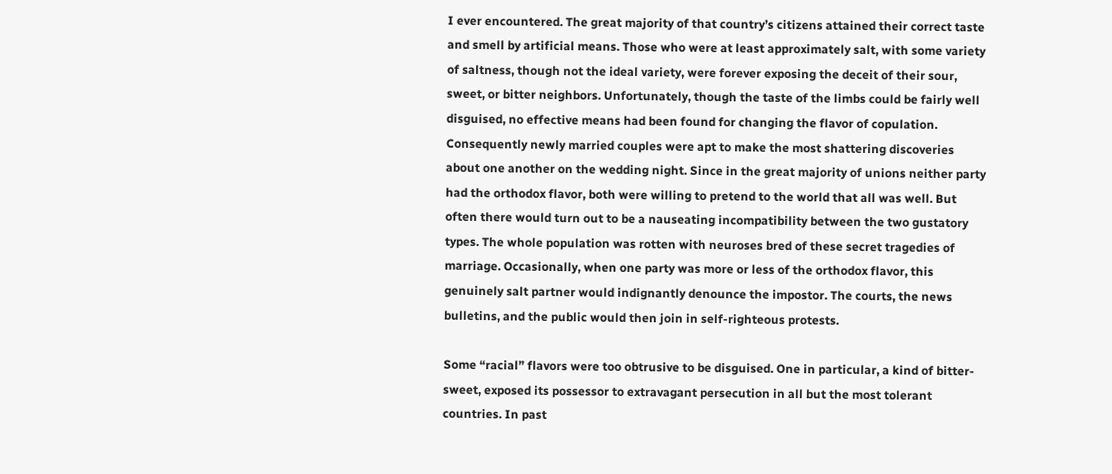I ever encountered. The great majority of that country’s citizens attained their correct taste and smell by artificial means. Those who were at least approximately salt, with some variety of saltness, though not the ideal variety, were forever exposing the deceit of their sour, sweet, or bitter neighbors. Unfortunately, though the taste of the limbs could be fairly well disguised, no effective means had been found for changing the flavor of copulation. Consequently newly married couples were apt to make the most shattering discoveries about one another on the wedding night. Since in the great majority of unions neither party had the orthodox flavor, both were willing to pretend to the world that all was well. But often there would turn out to be a nauseating incompatibility between the two gustatory types. The whole population was rotten with neuroses bred of these secret tragedies of marriage. Occasionally, when one party was more or less of the orthodox flavor, this genuinely salt partner would indignantly denounce the impostor. The courts, the news bulletins, and the public would then join in self-righteous protests.

Some “racial” flavors were too obtrusive to be disguised. One in particular, a kind of bitter-sweet, exposed its possessor to extravagant persecution in all but the most tolerant countries. In past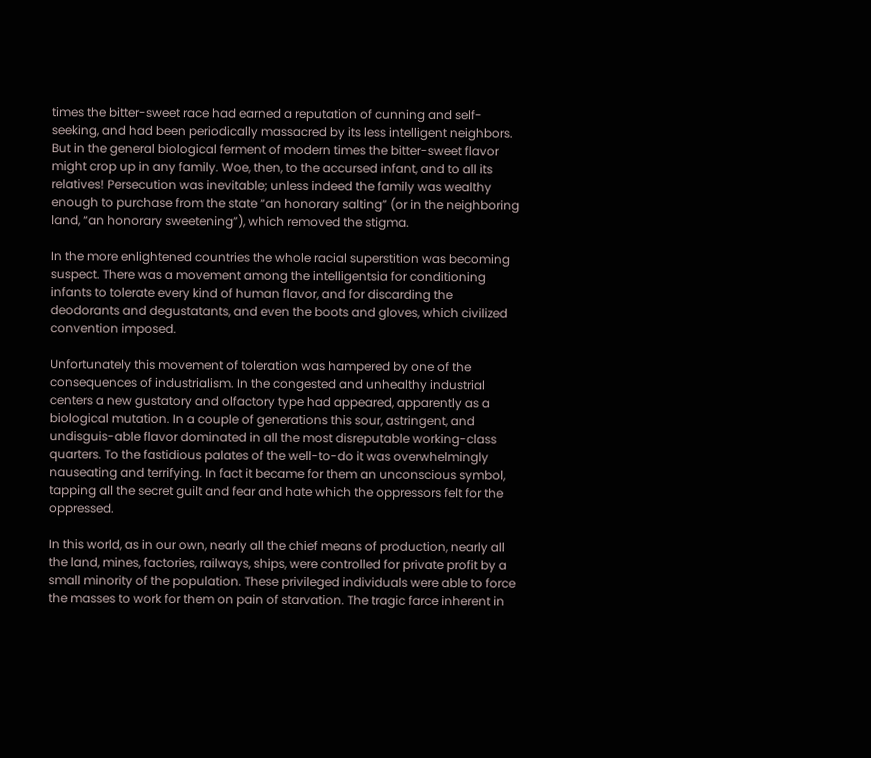times the bitter-sweet race had earned a reputation of cunning and self-seeking, and had been periodically massacred by its less intelligent neighbors. But in the general biological ferment of modern times the bitter-sweet flavor might crop up in any family. Woe, then, to the accursed infant, and to all its relatives! Persecution was inevitable; unless indeed the family was wealthy enough to purchase from the state “an honorary salting” (or in the neighboring land, “an honorary sweetening”), which removed the stigma.

In the more enlightened countries the whole racial superstition was becoming suspect. There was a movement among the intelligentsia for conditioning infants to tolerate every kind of human flavor, and for discarding the deodorants and degustatants, and even the boots and gloves, which civilized convention imposed.

Unfortunately this movement of toleration was hampered by one of the consequences of industrialism. In the congested and unhealthy industrial centers a new gustatory and olfactory type had appeared, apparently as a biological mutation. In a couple of generations this sour, astringent, and undisguis-able flavor dominated in all the most disreputable working-class quarters. To the fastidious palates of the well-to-do it was overwhelmingly nauseating and terrifying. In fact it became for them an unconscious symbol, tapping all the secret guilt and fear and hate which the oppressors felt for the oppressed.

In this world, as in our own, nearly all the chief means of production, nearly all the land, mines, factories, railways, ships, were controlled for private profit by a small minority of the population. These privileged individuals were able to force the masses to work for them on pain of starvation. The tragic farce inherent in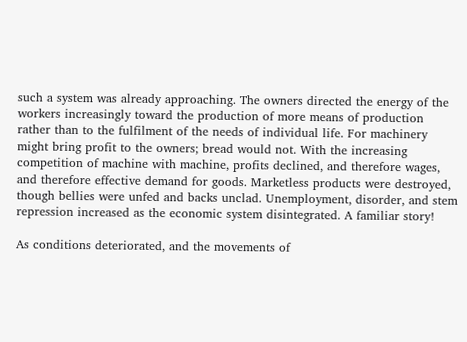such a system was already approaching. The owners directed the energy of the workers increasingly toward the production of more means of production rather than to the fulfilment of the needs of individual life. For machinery might bring profit to the owners; bread would not. With the increasing competition of machine with machine, profits declined, and therefore wages, and therefore effective demand for goods. Marketless products were destroyed, though bellies were unfed and backs unclad. Unemployment, disorder, and stem repression increased as the economic system disintegrated. A familiar story!

As conditions deteriorated, and the movements of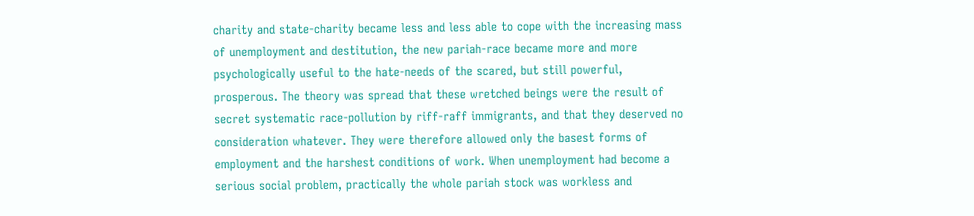charity and state-charity became less and less able to cope with the increasing mass of unemployment and destitution, the new pariah-race became more and more psychologically useful to the hate-needs of the scared, but still powerful, prosperous. The theory was spread that these wretched beings were the result of secret systematic race-pollution by riff-raff immigrants, and that they deserved no consideration whatever. They were therefore allowed only the basest forms of employment and the harshest conditions of work. When unemployment had become a serious social problem, practically the whole pariah stock was workless and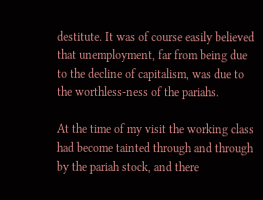destitute. It was of course easily believed that unemployment, far from being due to the decline of capitalism, was due to the worthless-ness of the pariahs.

At the time of my visit the working class had become tainted through and through by the pariah stock, and there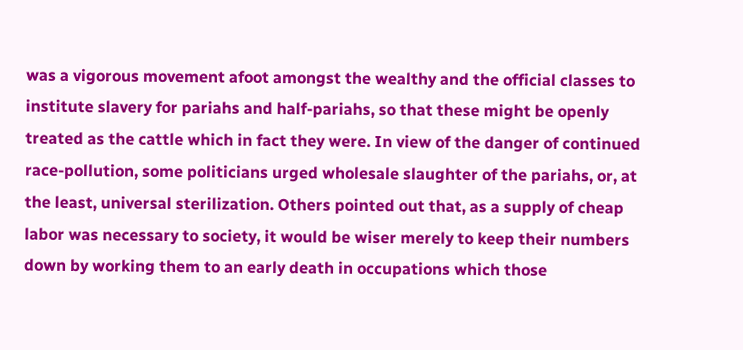was a vigorous movement afoot amongst the wealthy and the official classes to institute slavery for pariahs and half-pariahs, so that these might be openly treated as the cattle which in fact they were. In view of the danger of continued race-pollution, some politicians urged wholesale slaughter of the pariahs, or, at the least, universal sterilization. Others pointed out that, as a supply of cheap labor was necessary to society, it would be wiser merely to keep their numbers down by working them to an early death in occupations which those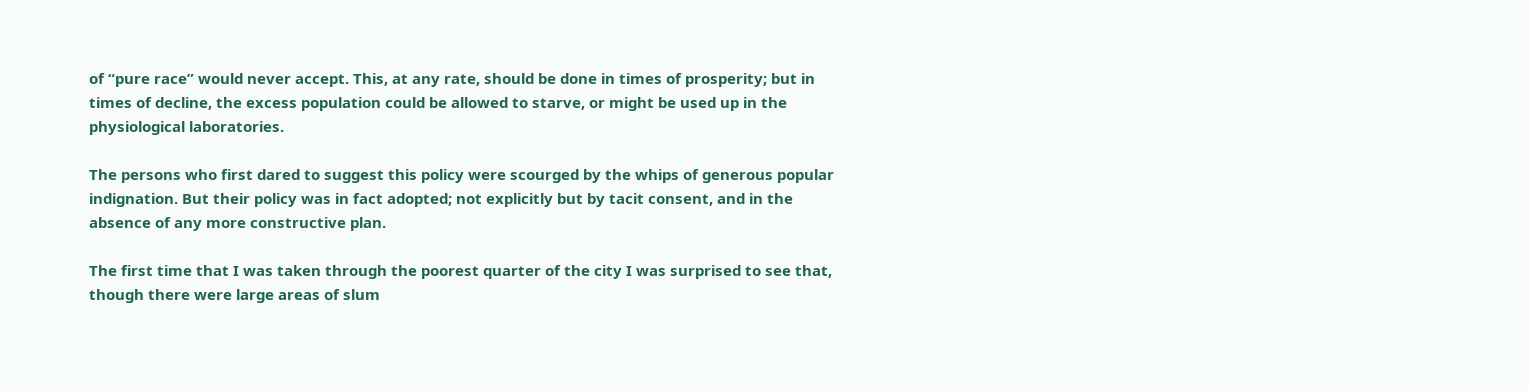of “pure race” would never accept. This, at any rate, should be done in times of prosperity; but in times of decline, the excess population could be allowed to starve, or might be used up in the physiological laboratories.

The persons who first dared to suggest this policy were scourged by the whips of generous popular indignation. But their policy was in fact adopted; not explicitly but by tacit consent, and in the absence of any more constructive plan.

The first time that I was taken through the poorest quarter of the city I was surprised to see that, though there were large areas of slum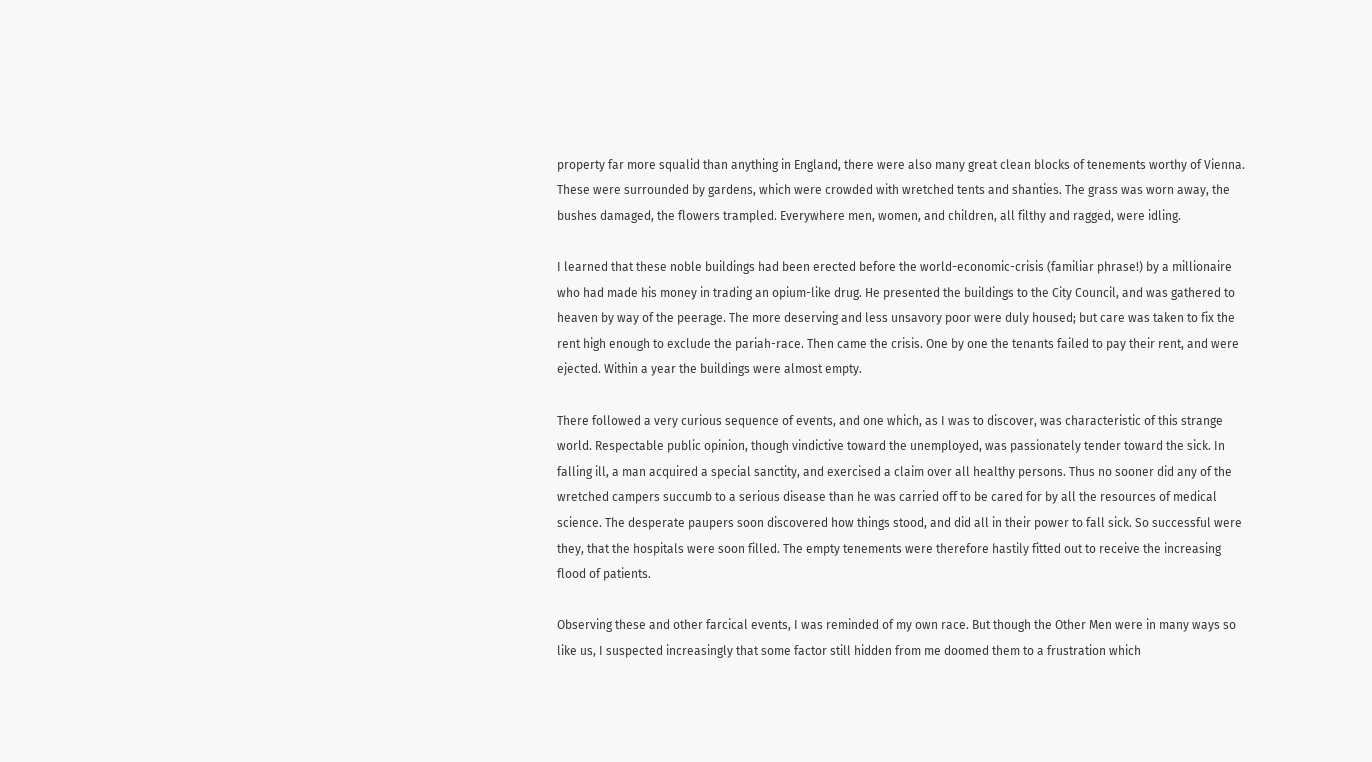property far more squalid than anything in England, there were also many great clean blocks of tenements worthy of Vienna. These were surrounded by gardens, which were crowded with wretched tents and shanties. The grass was worn away, the bushes damaged, the flowers trampled. Everywhere men, women, and children, all filthy and ragged, were idling.

I learned that these noble buildings had been erected before the world-economic-crisis (familiar phrase!) by a millionaire who had made his money in trading an opium-like drug. He presented the buildings to the City Council, and was gathered to heaven by way of the peerage. The more deserving and less unsavory poor were duly housed; but care was taken to fix the rent high enough to exclude the pariah-race. Then came the crisis. One by one the tenants failed to pay their rent, and were ejected. Within a year the buildings were almost empty.

There followed a very curious sequence of events, and one which, as I was to discover, was characteristic of this strange world. Respectable public opinion, though vindictive toward the unemployed, was passionately tender toward the sick. In falling ill, a man acquired a special sanctity, and exercised a claim over all healthy persons. Thus no sooner did any of the wretched campers succumb to a serious disease than he was carried off to be cared for by all the resources of medical science. The desperate paupers soon discovered how things stood, and did all in their power to fall sick. So successful were they, that the hospitals were soon filled. The empty tenements were therefore hastily fitted out to receive the increasing flood of patients.

Observing these and other farcical events, I was reminded of my own race. But though the Other Men were in many ways so like us, I suspected increasingly that some factor still hidden from me doomed them to a frustration which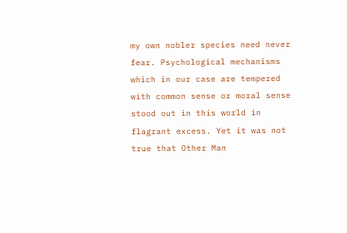my own nobler species need never fear. Psychological mechanisms which in our case are tempered with common sense or moral sense stood out in this world in flagrant excess. Yet it was not true that Other Man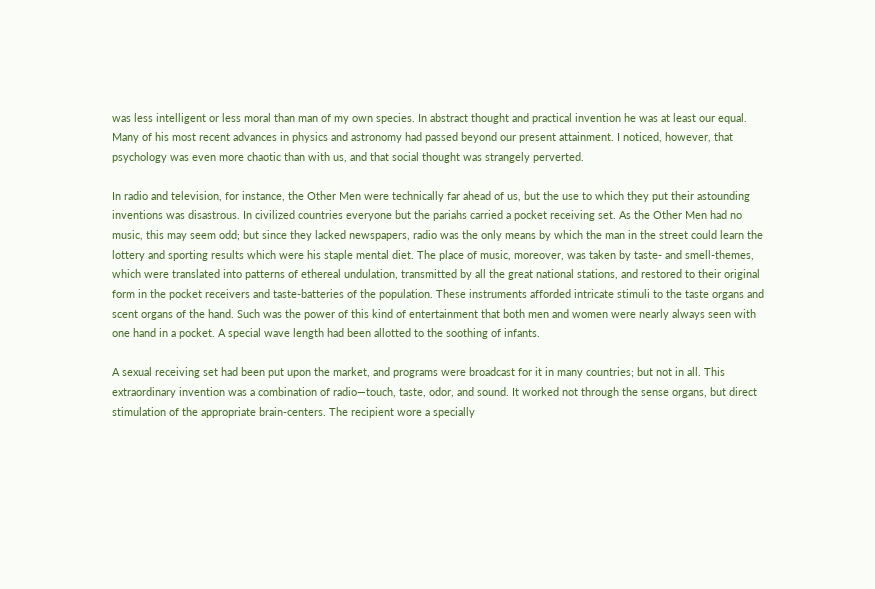was less intelligent or less moral than man of my own species. In abstract thought and practical invention he was at least our equal. Many of his most recent advances in physics and astronomy had passed beyond our present attainment. I noticed, however, that psychology was even more chaotic than with us, and that social thought was strangely perverted.

In radio and television, for instance, the Other Men were technically far ahead of us, but the use to which they put their astounding inventions was disastrous. In civilized countries everyone but the pariahs carried a pocket receiving set. As the Other Men had no music, this may seem odd; but since they lacked newspapers, radio was the only means by which the man in the street could learn the lottery and sporting results which were his staple mental diet. The place of music, moreover, was taken by taste- and smell-themes, which were translated into patterns of ethereal undulation, transmitted by all the great national stations, and restored to their original form in the pocket receivers and taste-batteries of the population. These instruments afforded intricate stimuli to the taste organs and scent organs of the hand. Such was the power of this kind of entertainment that both men and women were nearly always seen with one hand in a pocket. A special wave length had been allotted to the soothing of infants.

A sexual receiving set had been put upon the market, and programs were broadcast for it in many countries; but not in all. This extraordinary invention was a combination of radio—touch, taste, odor, and sound. It worked not through the sense organs, but direct stimulation of the appropriate brain-centers. The recipient wore a specially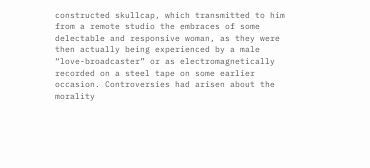constructed skullcap, which transmitted to him from a remote studio the embraces of some delectable and responsive woman, as they were then actually being experienced by a male “love-broadcaster” or as electromagnetically recorded on a steel tape on some earlier occasion. Controversies had arisen about the morality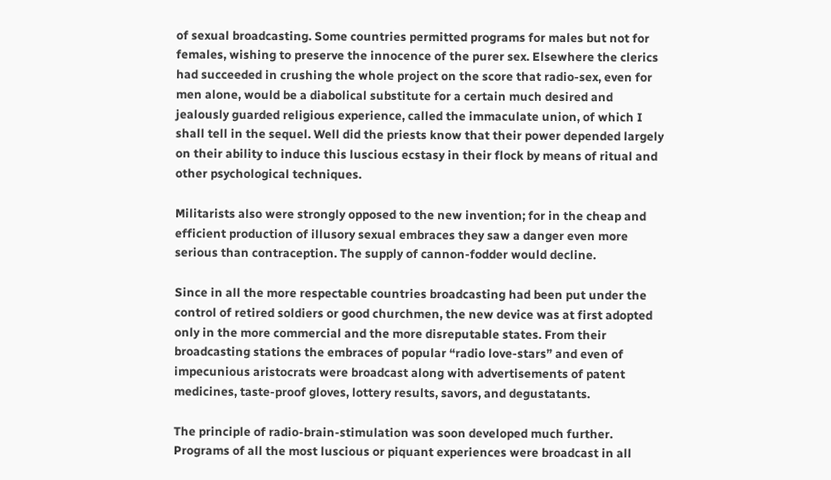of sexual broadcasting. Some countries permitted programs for males but not for females, wishing to preserve the innocence of the purer sex. Elsewhere the clerics had succeeded in crushing the whole project on the score that radio-sex, even for men alone, would be a diabolical substitute for a certain much desired and jealously guarded religious experience, called the immaculate union, of which I shall tell in the sequel. Well did the priests know that their power depended largely on their ability to induce this luscious ecstasy in their flock by means of ritual and other psychological techniques.

Militarists also were strongly opposed to the new invention; for in the cheap and efficient production of illusory sexual embraces they saw a danger even more serious than contraception. The supply of cannon-fodder would decline.

Since in all the more respectable countries broadcasting had been put under the control of retired soldiers or good churchmen, the new device was at first adopted only in the more commercial and the more disreputable states. From their broadcasting stations the embraces of popular “radio love-stars” and even of impecunious aristocrats were broadcast along with advertisements of patent medicines, taste-proof gloves, lottery results, savors, and degustatants.

The principle of radio-brain-stimulation was soon developed much further. Programs of all the most luscious or piquant experiences were broadcast in all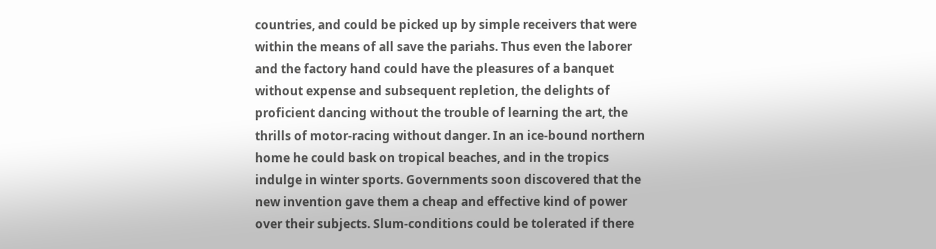countries, and could be picked up by simple receivers that were within the means of all save the pariahs. Thus even the laborer and the factory hand could have the pleasures of a banquet without expense and subsequent repletion, the delights of proficient dancing without the trouble of learning the art, the thrills of motor-racing without danger. In an ice-bound northern home he could bask on tropical beaches, and in the tropics indulge in winter sports. Governments soon discovered that the new invention gave them a cheap and effective kind of power over their subjects. Slum-conditions could be tolerated if there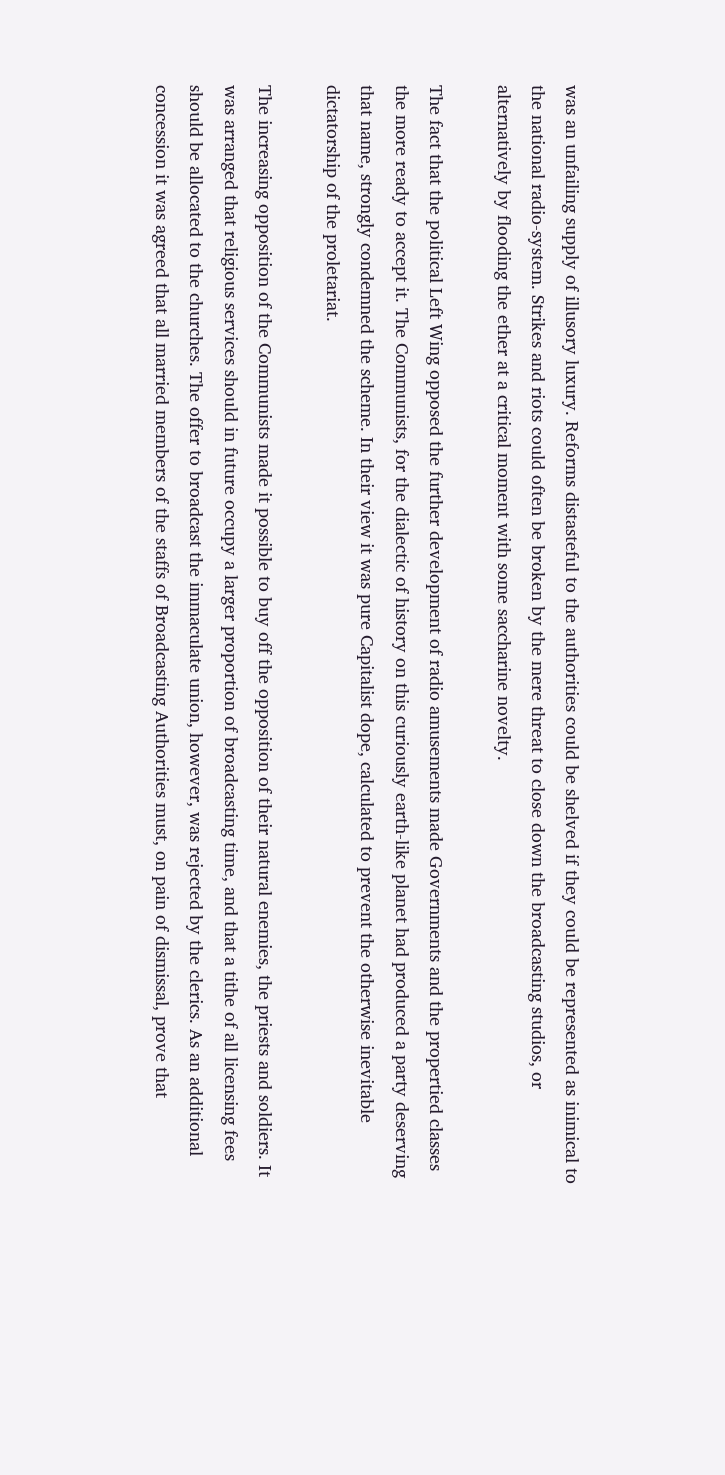was an unfailing supply of illusory luxury. Reforms distasteful to the authorities could be shelved if they could be represented as inimical to the national radio-system. Strikes and riots could often be broken by the mere threat to close down the broadcasting studios, or alternatively by flooding the ether at a critical moment with some saccharine novelty.

The fact that the political Left Wing opposed the further development of radio amusements made Governments and the propertied classes the more ready to accept it. The Communists, for the dialectic of history on this curiously earth-like planet had produced a party deserving that name, strongly condemned the scheme. In their view it was pure Capitalist dope, calculated to prevent the otherwise inevitable dictatorship of the proletariat.

The increasing opposition of the Communists made it possible to buy off the opposition of their natural enemies, the priests and soldiers. It was arranged that religious services should in future occupy a larger proportion of broadcasting time, and that a tithe of all licensing fees should be allocated to the churches. The offer to broadcast the immaculate union, however, was rejected by the clerics. As an additional concession it was agreed that all married members of the staffs of Broadcasting Authorities must, on pain of dismissal, prove that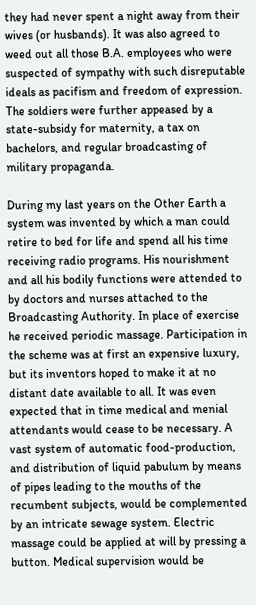they had never spent a night away from their wives (or husbands). It was also agreed to weed out all those B.A. employees who were suspected of sympathy with such disreputable ideals as pacifism and freedom of expression. The soldiers were further appeased by a state-subsidy for maternity, a tax on bachelors, and regular broadcasting of military propaganda.

During my last years on the Other Earth a system was invented by which a man could retire to bed for life and spend all his time receiving radio programs. His nourishment and all his bodily functions were attended to by doctors and nurses attached to the Broadcasting Authority. In place of exercise he received periodic massage. Participation in the scheme was at first an expensive luxury, but its inventors hoped to make it at no distant date available to all. It was even expected that in time medical and menial attendants would cease to be necessary. A vast system of automatic food-production, and distribution of liquid pabulum by means of pipes leading to the mouths of the recumbent subjects, would be complemented by an intricate sewage system. Electric massage could be applied at will by pressing a button. Medical supervision would be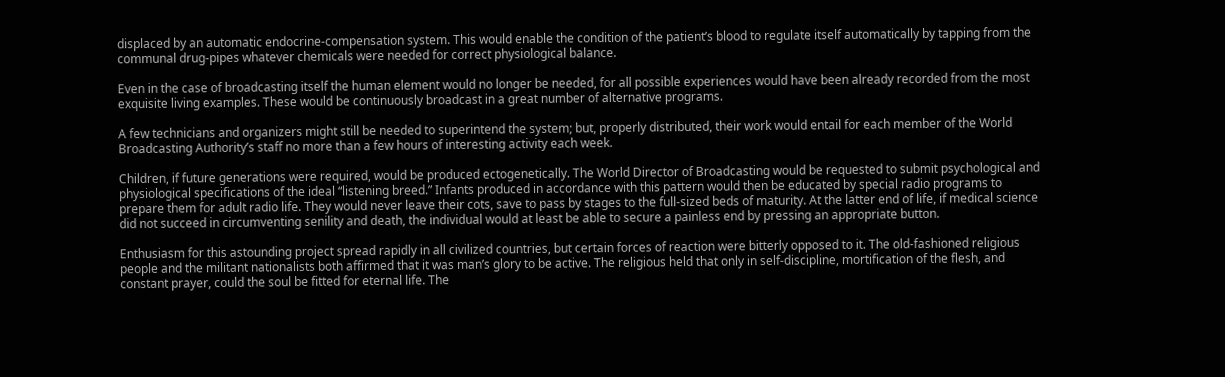displaced by an automatic endocrine-compensation system. This would enable the condition of the patient’s blood to regulate itself automatically by tapping from the communal drug-pipes whatever chemicals were needed for correct physiological balance.

Even in the case of broadcasting itself the human element would no longer be needed, for all possible experiences would have been already recorded from the most exquisite living examples. These would be continuously broadcast in a great number of alternative programs.

A few technicians and organizers might still be needed to superintend the system; but, properly distributed, their work would entail for each member of the World Broadcasting Authority’s staff no more than a few hours of interesting activity each week.

Children, if future generations were required, would be produced ectogenetically. The World Director of Broadcasting would be requested to submit psychological and physiological specifications of the ideal “listening breed.” Infants produced in accordance with this pattern would then be educated by special radio programs to prepare them for adult radio life. They would never leave their cots, save to pass by stages to the full-sized beds of maturity. At the latter end of life, if medical science did not succeed in circumventing senility and death, the individual would at least be able to secure a painless end by pressing an appropriate button.

Enthusiasm for this astounding project spread rapidly in all civilized countries, but certain forces of reaction were bitterly opposed to it. The old-fashioned religious people and the militant nationalists both affirmed that it was man’s glory to be active. The religious held that only in self-discipline, mortification of the flesh, and constant prayer, could the soul be fitted for eternal life. The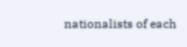nationalists of each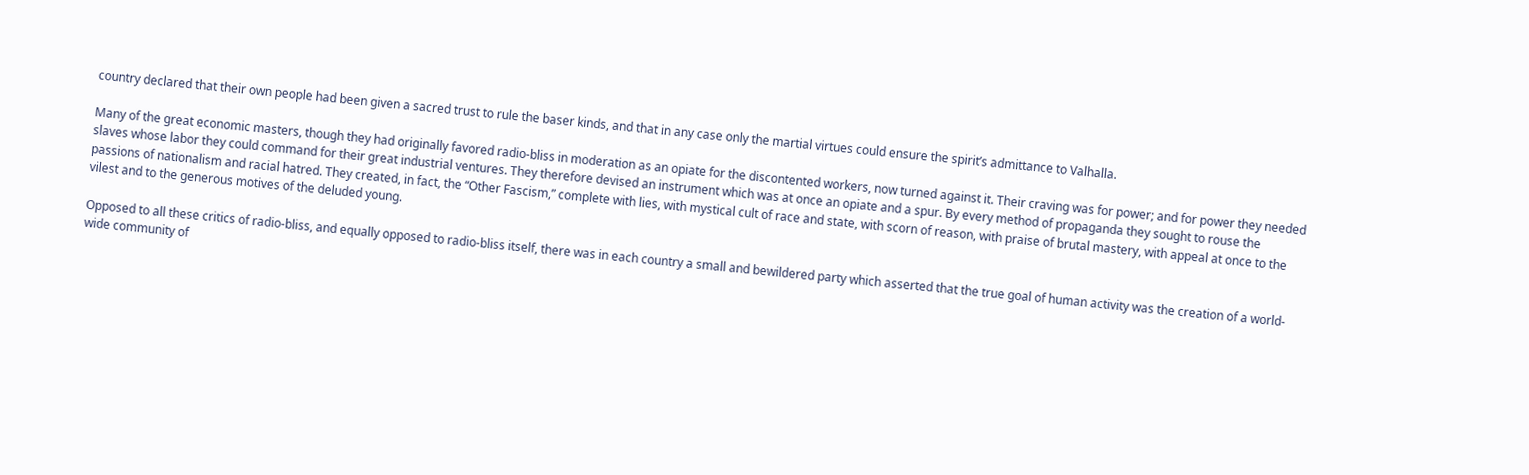country declared that their own people had been given a sacred trust to rule the baser kinds, and that in any case only the martial virtues could ensure the spirit’s admittance to Valhalla.

Many of the great economic masters, though they had originally favored radio-bliss in moderation as an opiate for the discontented workers, now turned against it. Their craving was for power; and for power they needed slaves whose labor they could command for their great industrial ventures. They therefore devised an instrument which was at once an opiate and a spur. By every method of propaganda they sought to rouse the passions of nationalism and racial hatred. They created, in fact, the “Other Fascism,” complete with lies, with mystical cult of race and state, with scorn of reason, with praise of brutal mastery, with appeal at once to the vilest and to the generous motives of the deluded young.

Opposed to all these critics of radio-bliss, and equally opposed to radio-bliss itself, there was in each country a small and bewildered party which asserted that the true goal of human activity was the creation of a world-wide community of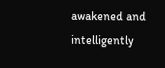awakened and intelligently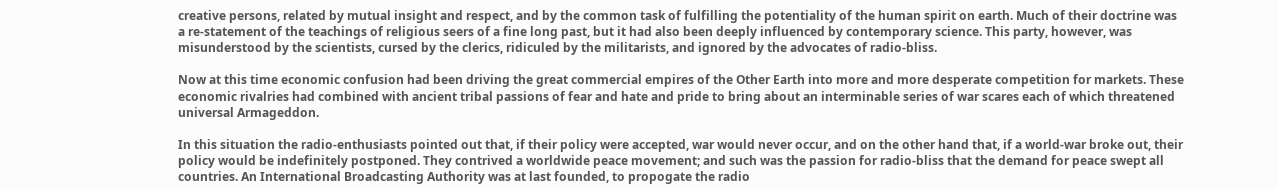creative persons, related by mutual insight and respect, and by the common task of fulfilling the potentiality of the human spirit on earth. Much of their doctrine was a re-statement of the teachings of religious seers of a fine long past, but it had also been deeply influenced by contemporary science. This party, however, was misunderstood by the scientists, cursed by the clerics, ridiculed by the militarists, and ignored by the advocates of radio-bliss.

Now at this time economic confusion had been driving the great commercial empires of the Other Earth into more and more desperate competition for markets. These economic rivalries had combined with ancient tribal passions of fear and hate and pride to bring about an interminable series of war scares each of which threatened universal Armageddon.

In this situation the radio-enthusiasts pointed out that, if their policy were accepted, war would never occur, and on the other hand that, if a world-war broke out, their policy would be indefinitely postponed. They contrived a worldwide peace movement; and such was the passion for radio-bliss that the demand for peace swept all countries. An International Broadcasting Authority was at last founded, to propogate the radio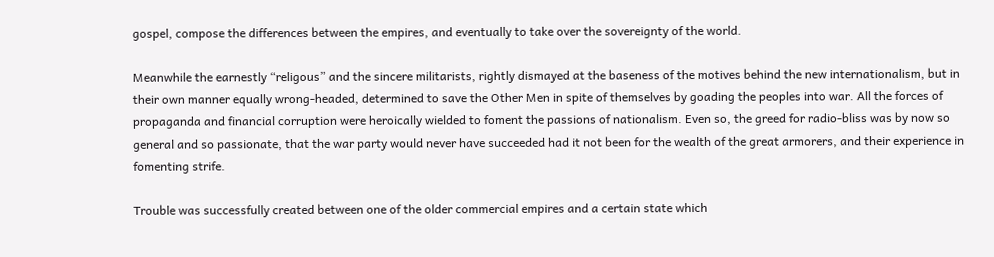gospel, compose the differences between the empires, and eventually to take over the sovereignty of the world.

Meanwhile the earnestly “religous” and the sincere militarists, rightly dismayed at the baseness of the motives behind the new internationalism, but in their own manner equally wrong-headed, determined to save the Other Men in spite of themselves by goading the peoples into war. All the forces of propaganda and financial corruption were heroically wielded to foment the passions of nationalism. Even so, the greed for radio-bliss was by now so general and so passionate, that the war party would never have succeeded had it not been for the wealth of the great armorers, and their experience in fomenting strife.

Trouble was successfully created between one of the older commercial empires and a certain state which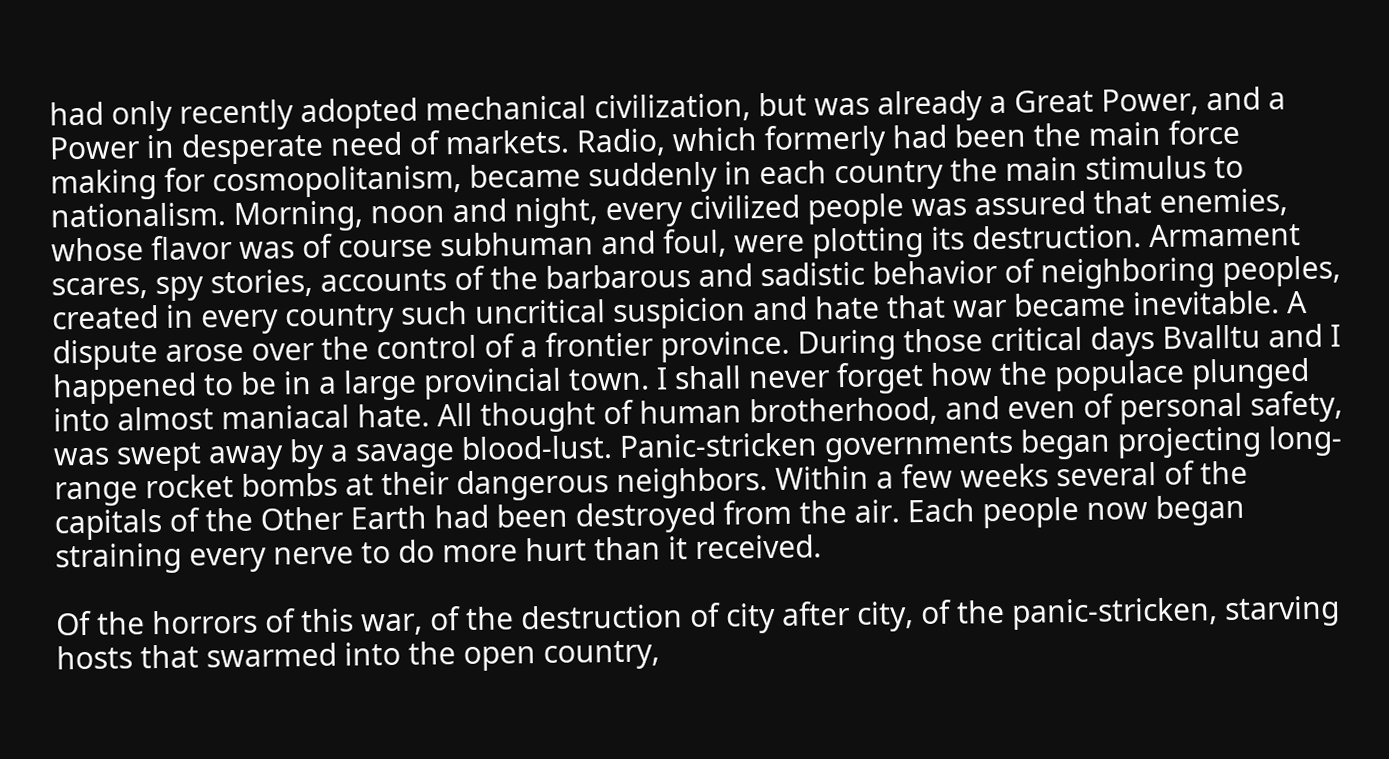had only recently adopted mechanical civilization, but was already a Great Power, and a Power in desperate need of markets. Radio, which formerly had been the main force making for cosmopolitanism, became suddenly in each country the main stimulus to nationalism. Morning, noon and night, every civilized people was assured that enemies, whose flavor was of course subhuman and foul, were plotting its destruction. Armament scares, spy stories, accounts of the barbarous and sadistic behavior of neighboring peoples, created in every country such uncritical suspicion and hate that war became inevitable. A dispute arose over the control of a frontier province. During those critical days Bvalltu and I happened to be in a large provincial town. I shall never forget how the populace plunged into almost maniacal hate. All thought of human brotherhood, and even of personal safety, was swept away by a savage blood-lust. Panic-stricken governments began projecting long-range rocket bombs at their dangerous neighbors. Within a few weeks several of the capitals of the Other Earth had been destroyed from the air. Each people now began straining every nerve to do more hurt than it received.

Of the horrors of this war, of the destruction of city after city, of the panic-stricken, starving hosts that swarmed into the open country,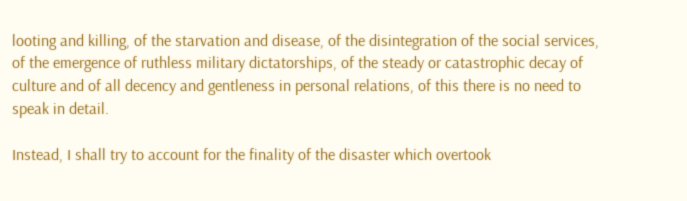looting and killing, of the starvation and disease, of the disintegration of the social services, of the emergence of ruthless military dictatorships, of the steady or catastrophic decay of culture and of all decency and gentleness in personal relations, of this there is no need to speak in detail.

Instead, I shall try to account for the finality of the disaster which overtook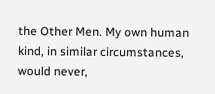the Other Men. My own human kind, in similar circumstances, would never,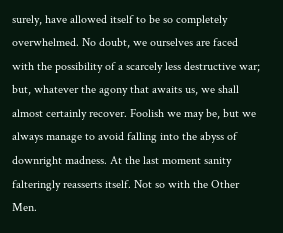surely, have allowed itself to be so completely overwhelmed. No doubt, we ourselves are faced with the possibility of a scarcely less destructive war; but, whatever the agony that awaits us, we shall almost certainly recover. Foolish we may be, but we always manage to avoid falling into the abyss of downright madness. At the last moment sanity falteringly reasserts itself. Not so with the Other Men.